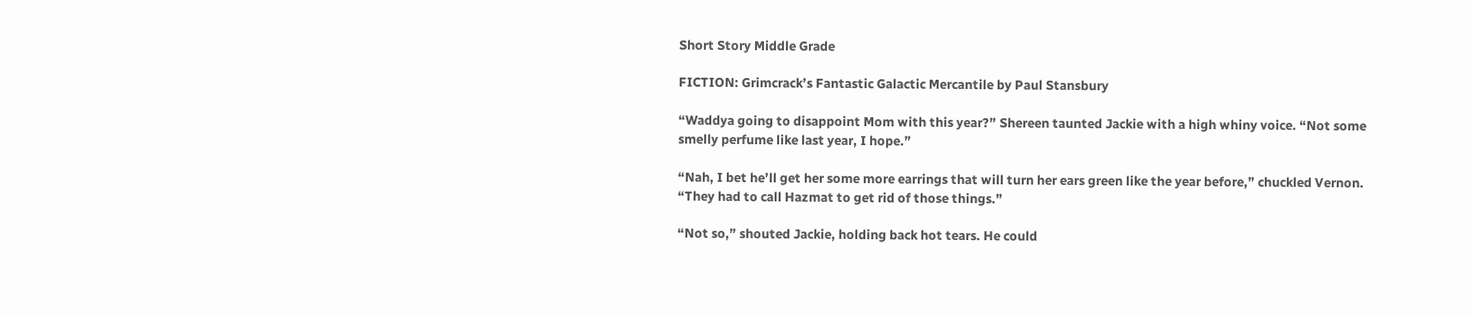Short Story Middle Grade

FICTION: Grimcrack’s Fantastic Galactic Mercantile by Paul Stansbury

“Waddya going to disappoint Mom with this year?” Shereen taunted Jackie with a high whiny voice. “Not some smelly perfume like last year, I hope.”

“Nah, I bet he’ll get her some more earrings that will turn her ears green like the year before,” chuckled Vernon. “They had to call Hazmat to get rid of those things.”

“Not so,” shouted Jackie, holding back hot tears. He could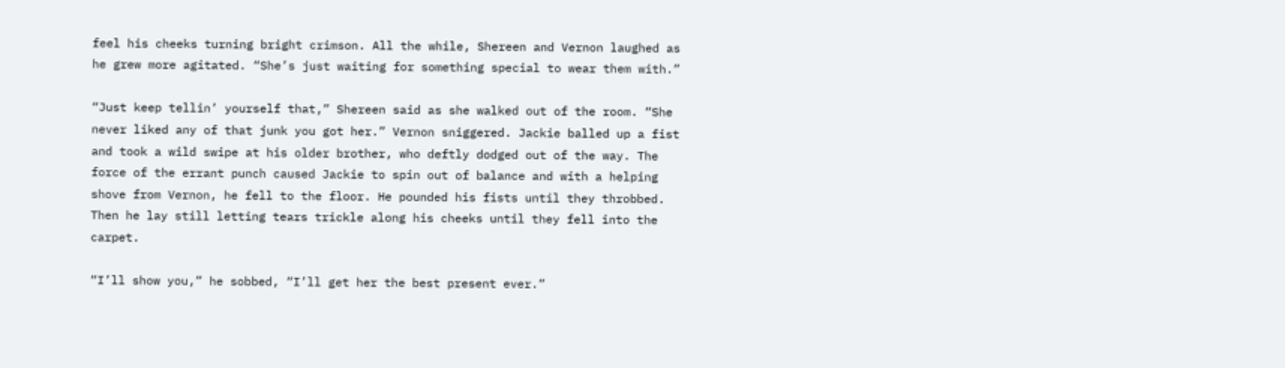feel his cheeks turning bright crimson. All the while, Shereen and Vernon laughed as he grew more agitated. “She’s just waiting for something special to wear them with.”

“Just keep tellin’ yourself that,” Shereen said as she walked out of the room. “She never liked any of that junk you got her.” Vernon sniggered. Jackie balled up a fist and took a wild swipe at his older brother, who deftly dodged out of the way. The force of the errant punch caused Jackie to spin out of balance and with a helping shove from Vernon, he fell to the floor. He pounded his fists until they throbbed. Then he lay still letting tears trickle along his cheeks until they fell into the carpet.

“I’ll show you,” he sobbed, “I’ll get her the best present ever.”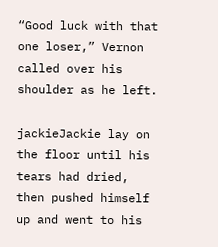“Good luck with that one loser,” Vernon called over his shoulder as he left.

jackieJackie lay on the floor until his tears had dried, then pushed himself up and went to his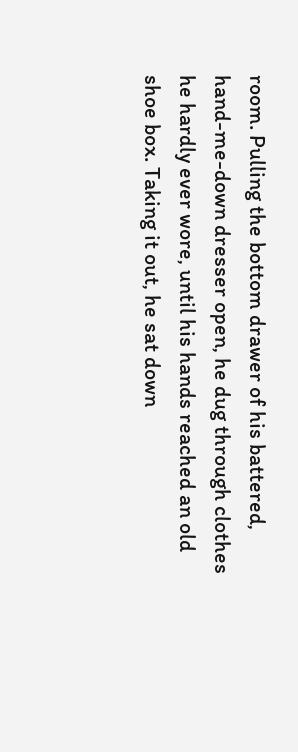room. Pulling the bottom drawer of his battered, hand-me-down dresser open, he dug through clothes he hardly ever wore, until his hands reached an old shoe box. Taking it out, he sat down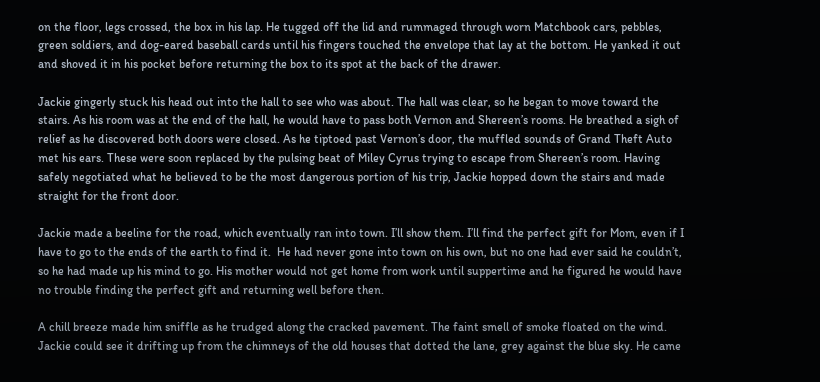on the floor, legs crossed, the box in his lap. He tugged off the lid and rummaged through worn Matchbook cars, pebbles, green soldiers, and dog-eared baseball cards until his fingers touched the envelope that lay at the bottom. He yanked it out and shoved it in his pocket before returning the box to its spot at the back of the drawer.

Jackie gingerly stuck his head out into the hall to see who was about. The hall was clear, so he began to move toward the stairs. As his room was at the end of the hall, he would have to pass both Vernon and Shereen’s rooms. He breathed a sigh of relief as he discovered both doors were closed. As he tiptoed past Vernon’s door, the muffled sounds of Grand Theft Auto met his ears. These were soon replaced by the pulsing beat of Miley Cyrus trying to escape from Shereen’s room. Having safely negotiated what he believed to be the most dangerous portion of his trip, Jackie hopped down the stairs and made straight for the front door.

Jackie made a beeline for the road, which eventually ran into town. I’ll show them. I’ll find the perfect gift for Mom, even if I have to go to the ends of the earth to find it.  He had never gone into town on his own, but no one had ever said he couldn’t, so he had made up his mind to go. His mother would not get home from work until suppertime and he figured he would have no trouble finding the perfect gift and returning well before then.

A chill breeze made him sniffle as he trudged along the cracked pavement. The faint smell of smoke floated on the wind. Jackie could see it drifting up from the chimneys of the old houses that dotted the lane, grey against the blue sky. He came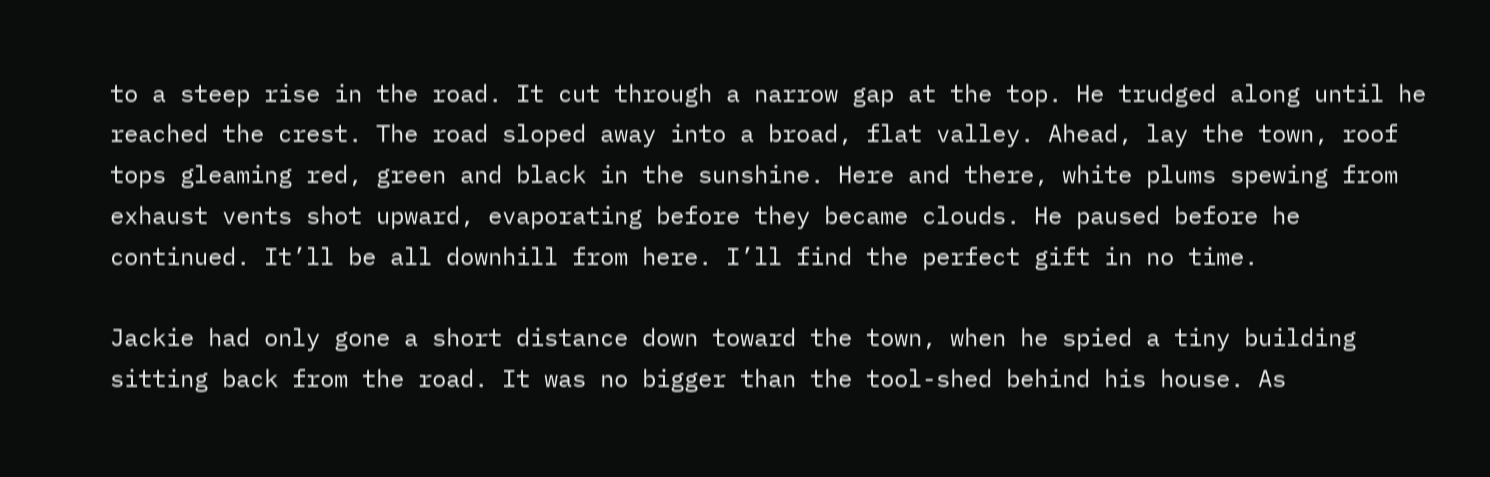to a steep rise in the road. It cut through a narrow gap at the top. He trudged along until he reached the crest. The road sloped away into a broad, flat valley. Ahead, lay the town, roof tops gleaming red, green and black in the sunshine. Here and there, white plums spewing from exhaust vents shot upward, evaporating before they became clouds. He paused before he continued. It’ll be all downhill from here. I’ll find the perfect gift in no time.

Jackie had only gone a short distance down toward the town, when he spied a tiny building sitting back from the road. It was no bigger than the tool-shed behind his house. As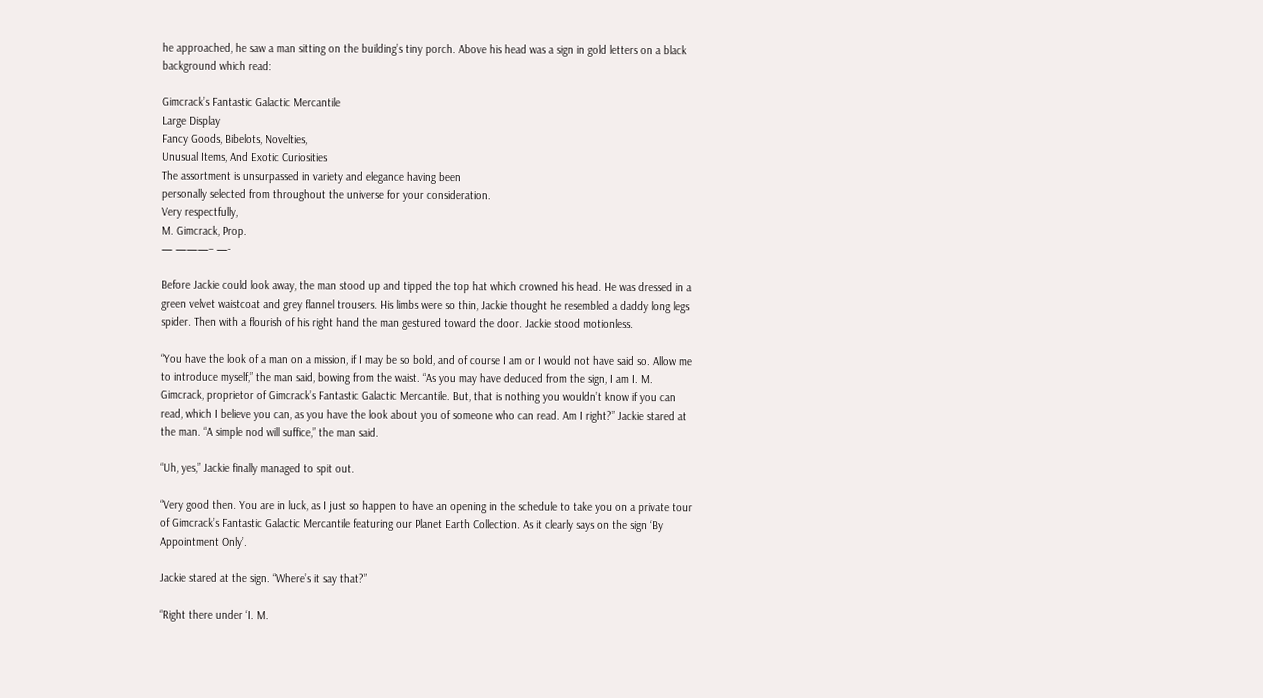he approached, he saw a man sitting on the building’s tiny porch. Above his head was a sign in gold letters on a black background which read:

Gimcrack’s Fantastic Galactic Mercantile
Large Display
Fancy Goods, Bibelots, Novelties,
Unusual Items, And Exotic Curiosities
The assortment is unsurpassed in variety and elegance having been
personally selected from throughout the universe for your consideration.
Very respectfully,
M. Gimcrack, Prop.
— ———– —-

Before Jackie could look away, the man stood up and tipped the top hat which crowned his head. He was dressed in a green velvet waistcoat and grey flannel trousers. His limbs were so thin, Jackie thought he resembled a daddy long legs spider. Then with a flourish of his right hand the man gestured toward the door. Jackie stood motionless.

“You have the look of a man on a mission, if I may be so bold, and of course I am or I would not have said so. Allow me to introduce myself,” the man said, bowing from the waist. “As you may have deduced from the sign, I am I. M. Gimcrack, proprietor of Gimcrack’s Fantastic Galactic Mercantile. But, that is nothing you wouldn’t know if you can read, which I believe you can, as you have the look about you of someone who can read. Am I right?” Jackie stared at the man. “A simple nod will suffice,” the man said.

“Uh, yes,” Jackie finally managed to spit out.

“Very good then. You are in luck, as I just so happen to have an opening in the schedule to take you on a private tour of Gimcrack’s Fantastic Galactic Mercantile featuring our Planet Earth Collection. As it clearly says on the sign ‘By Appointment Only’.

Jackie stared at the sign. “Where’s it say that?”

“Right there under ‘I. M.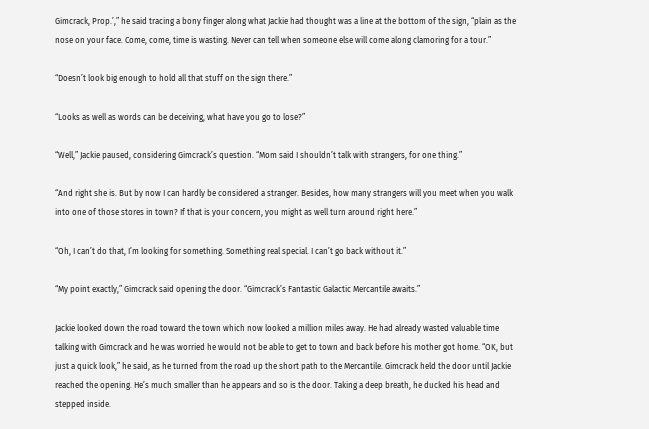Gimcrack, Prop.’,” he said tracing a bony finger along what Jackie had thought was a line at the bottom of the sign, “plain as the nose on your face. Come, come, time is wasting. Never can tell when someone else will come along clamoring for a tour.”

“Doesn’t look big enough to hold all that stuff on the sign there.”

“Looks as well as words can be deceiving, what have you go to lose?”

“Well,” Jackie paused, considering Gimcrack’s question. “Mom said I shouldn’t talk with strangers, for one thing.”

“And right she is. But by now I can hardly be considered a stranger. Besides, how many strangers will you meet when you walk into one of those stores in town? If that is your concern, you might as well turn around right here.”

“Oh, I can’t do that, I’m looking for something. Something real special. I can’t go back without it.”

“My point exactly,” Gimcrack said opening the door. “Gimcrack’s Fantastic Galactic Mercantile awaits.”

Jackie looked down the road toward the town which now looked a million miles away. He had already wasted valuable time talking with Gimcrack and he was worried he would not be able to get to town and back before his mother got home. “OK, but just a quick look,” he said, as he turned from the road up the short path to the Mercantile. Gimcrack held the door until Jackie reached the opening. He’s much smaller than he appears and so is the door. Taking a deep breath, he ducked his head and stepped inside.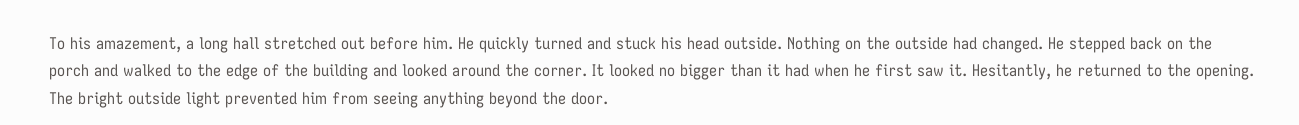To his amazement, a long hall stretched out before him. He quickly turned and stuck his head outside. Nothing on the outside had changed. He stepped back on the porch and walked to the edge of the building and looked around the corner. It looked no bigger than it had when he first saw it. Hesitantly, he returned to the opening. The bright outside light prevented him from seeing anything beyond the door.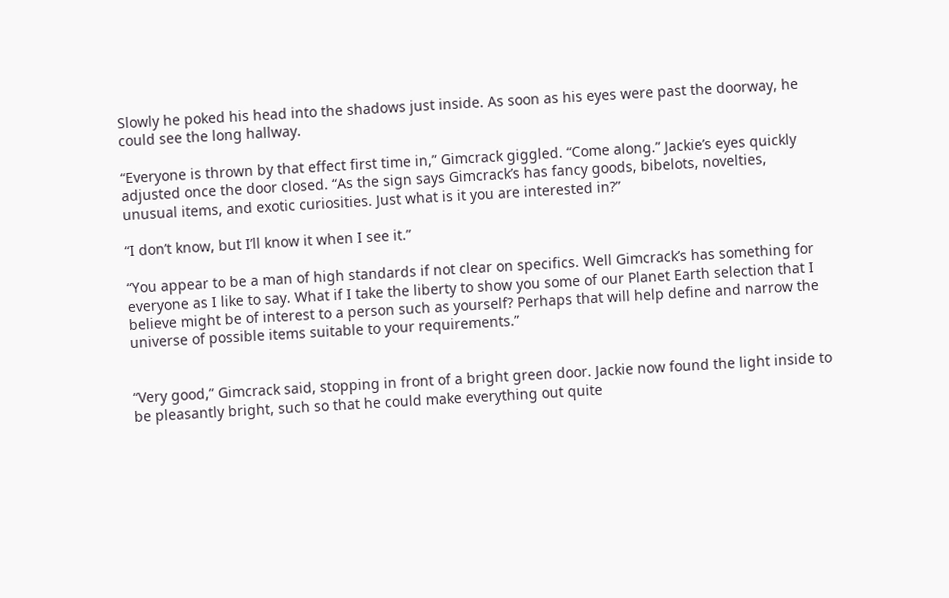Slowly he poked his head into the shadows just inside. As soon as his eyes were past the doorway, he could see the long hallway.

“Everyone is thrown by that effect first time in,” Gimcrack giggled. “Come along.” Jackie’s eyes quickly adjusted once the door closed. “As the sign says Gimcrack’s has fancy goods, bibelots, novelties, unusual items, and exotic curiosities. Just what is it you are interested in?”

“I don’t know, but I’ll know it when I see it.”

“You appear to be a man of high standards if not clear on specifics. Well Gimcrack’s has something for everyone as I like to say. What if I take the liberty to show you some of our Planet Earth selection that I believe might be of interest to a person such as yourself? Perhaps that will help define and narrow the universe of possible items suitable to your requirements.”


“Very good,” Gimcrack said, stopping in front of a bright green door. Jackie now found the light inside to be pleasantly bright, such so that he could make everything out quite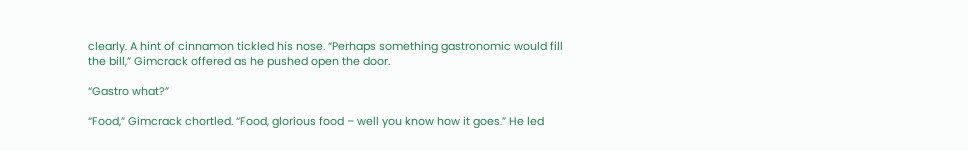clearly. A hint of cinnamon tickled his nose. “Perhaps something gastronomic would fill the bill,” Gimcrack offered as he pushed open the door.

“Gastro what?”

“Food,” Gimcrack chortled. “Food, glorious food – well you know how it goes.” He led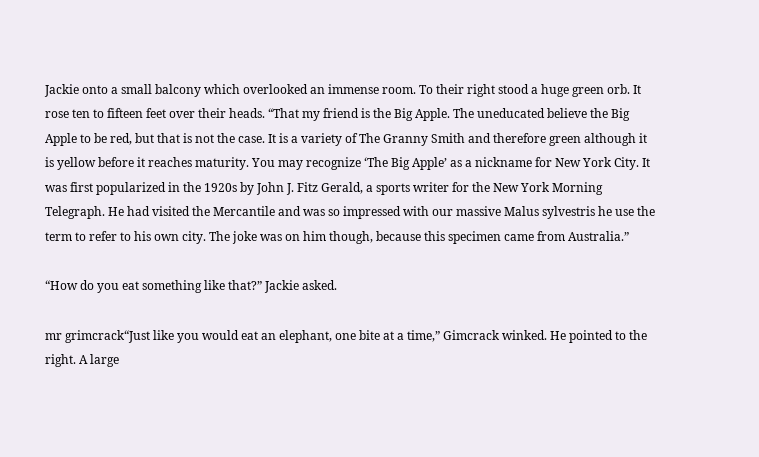Jackie onto a small balcony which overlooked an immense room. To their right stood a huge green orb. It rose ten to fifteen feet over their heads. “That my friend is the Big Apple. The uneducated believe the Big Apple to be red, but that is not the case. It is a variety of The Granny Smith and therefore green although it is yellow before it reaches maturity. You may recognize ‘The Big Apple’ as a nickname for New York City. It was first popularized in the 1920s by John J. Fitz Gerald, a sports writer for the New York Morning Telegraph. He had visited the Mercantile and was so impressed with our massive Malus sylvestris he use the term to refer to his own city. The joke was on him though, because this specimen came from Australia.”

“How do you eat something like that?” Jackie asked.

mr grimcrack“Just like you would eat an elephant, one bite at a time,” Gimcrack winked. He pointed to the right. A large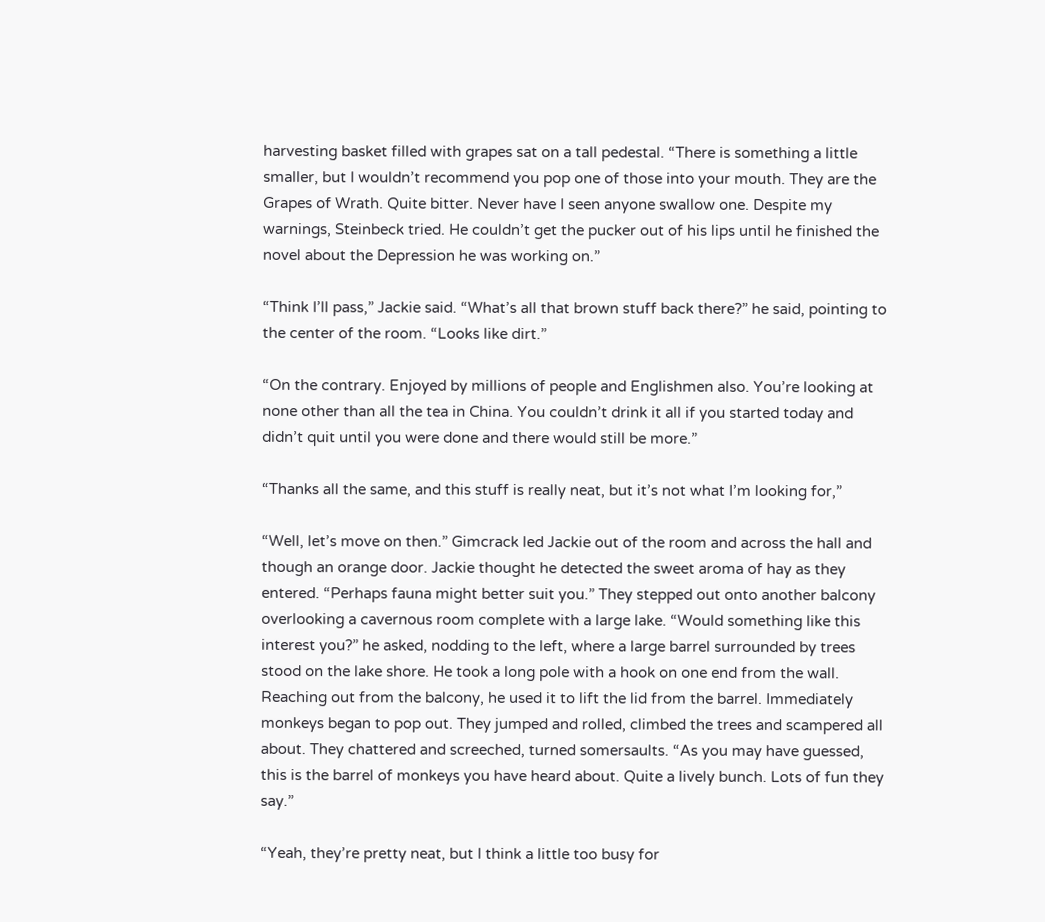harvesting basket filled with grapes sat on a tall pedestal. “There is something a little smaller, but I wouldn’t recommend you pop one of those into your mouth. They are the Grapes of Wrath. Quite bitter. Never have I seen anyone swallow one. Despite my warnings, Steinbeck tried. He couldn’t get the pucker out of his lips until he finished the novel about the Depression he was working on.”

“Think I’ll pass,” Jackie said. “What’s all that brown stuff back there?” he said, pointing to the center of the room. “Looks like dirt.”

“On the contrary. Enjoyed by millions of people and Englishmen also. You’re looking at none other than all the tea in China. You couldn’t drink it all if you started today and didn’t quit until you were done and there would still be more.”

“Thanks all the same, and this stuff is really neat, but it’s not what I’m looking for,”

“Well, let’s move on then.” Gimcrack led Jackie out of the room and across the hall and though an orange door. Jackie thought he detected the sweet aroma of hay as they entered. “Perhaps fauna might better suit you.” They stepped out onto another balcony overlooking a cavernous room complete with a large lake. “Would something like this interest you?” he asked, nodding to the left, where a large barrel surrounded by trees stood on the lake shore. He took a long pole with a hook on one end from the wall. Reaching out from the balcony, he used it to lift the lid from the barrel. Immediately monkeys began to pop out. They jumped and rolled, climbed the trees and scampered all about. They chattered and screeched, turned somersaults. “As you may have guessed, this is the barrel of monkeys you have heard about. Quite a lively bunch. Lots of fun they say.”

“Yeah, they’re pretty neat, but I think a little too busy for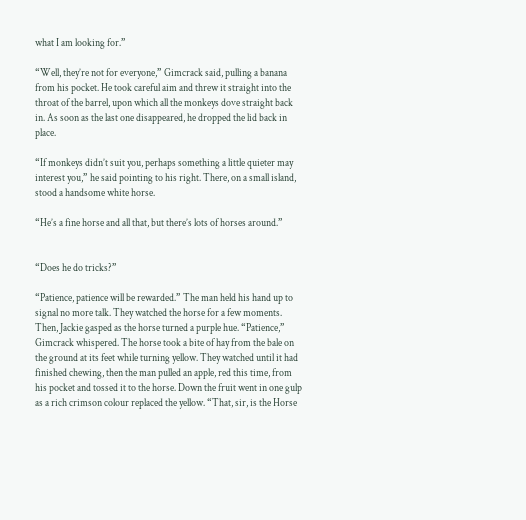what I am looking for.”

“Well, they’re not for everyone,” Gimcrack said, pulling a banana from his pocket. He took careful aim and threw it straight into the throat of the barrel, upon which all the monkeys dove straight back in. As soon as the last one disappeared, he dropped the lid back in place.

“If monkeys didn’t suit you, perhaps something a little quieter may interest you,” he said pointing to his right. There, on a small island, stood a handsome white horse.

“He’s a fine horse and all that, but there’s lots of horses around.”


“Does he do tricks?”

“Patience, patience will be rewarded.” The man held his hand up to signal no more talk. They watched the horse for a few moments. Then, Jackie gasped as the horse turned a purple hue. “Patience,” Gimcrack whispered. The horse took a bite of hay from the bale on the ground at its feet while turning yellow. They watched until it had finished chewing, then the man pulled an apple, red this time, from his pocket and tossed it to the horse. Down the fruit went in one gulp as a rich crimson colour replaced the yellow. “That, sir, is the Horse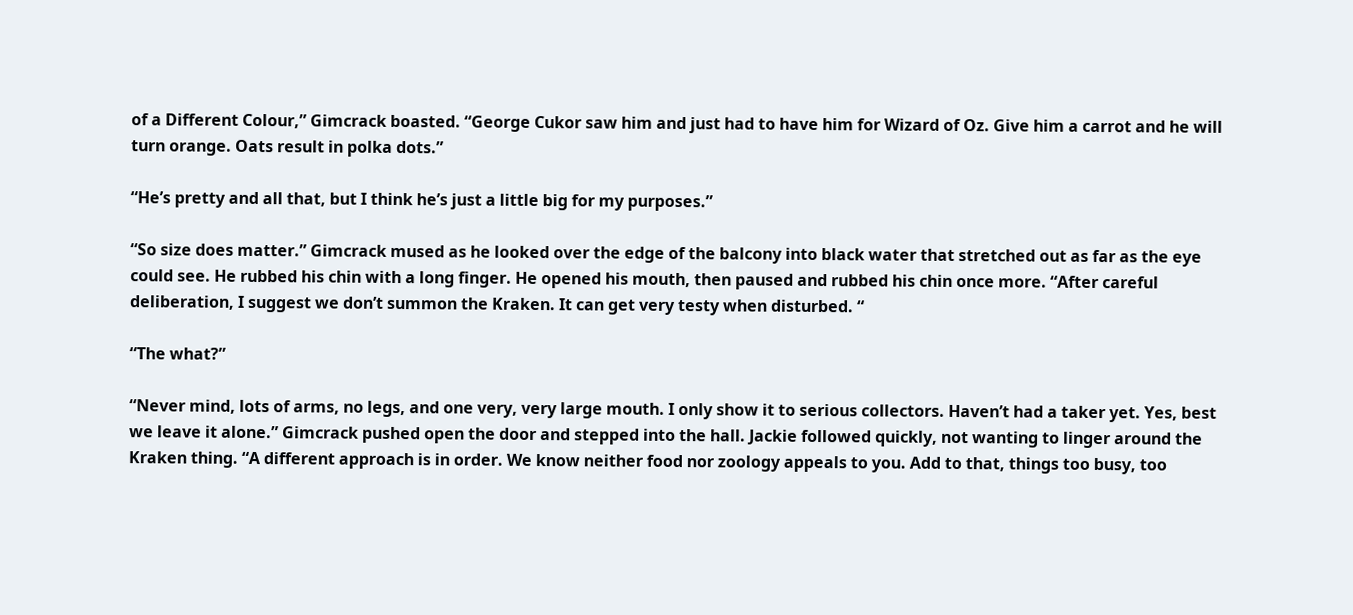of a Different Colour,” Gimcrack boasted. “George Cukor saw him and just had to have him for Wizard of Oz. Give him a carrot and he will turn orange. Oats result in polka dots.”

“He’s pretty and all that, but I think he’s just a little big for my purposes.”

“So size does matter.” Gimcrack mused as he looked over the edge of the balcony into black water that stretched out as far as the eye could see. He rubbed his chin with a long finger. He opened his mouth, then paused and rubbed his chin once more. “After careful deliberation, I suggest we don’t summon the Kraken. It can get very testy when disturbed. “

“The what?”

“Never mind, lots of arms, no legs, and one very, very large mouth. I only show it to serious collectors. Haven’t had a taker yet. Yes, best we leave it alone.” Gimcrack pushed open the door and stepped into the hall. Jackie followed quickly, not wanting to linger around the Kraken thing. “A different approach is in order. We know neither food nor zoology appeals to you. Add to that, things too busy, too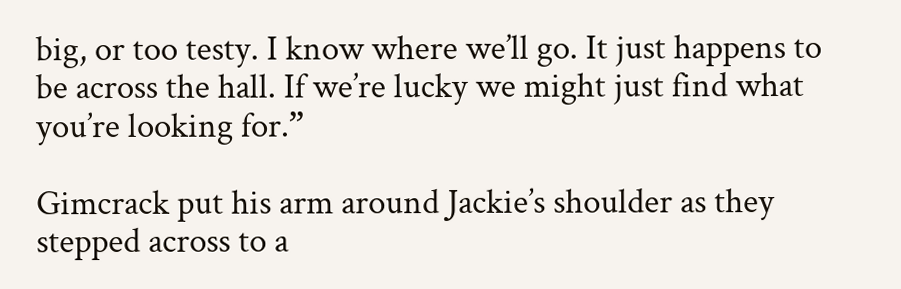big, or too testy. I know where we’ll go. It just happens to be across the hall. If we’re lucky we might just find what you’re looking for.”

Gimcrack put his arm around Jackie’s shoulder as they stepped across to a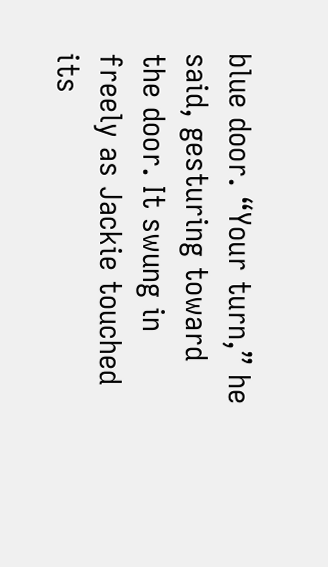blue door. “Your turn,” he said, gesturing toward the door. It swung in freely as Jackie touched its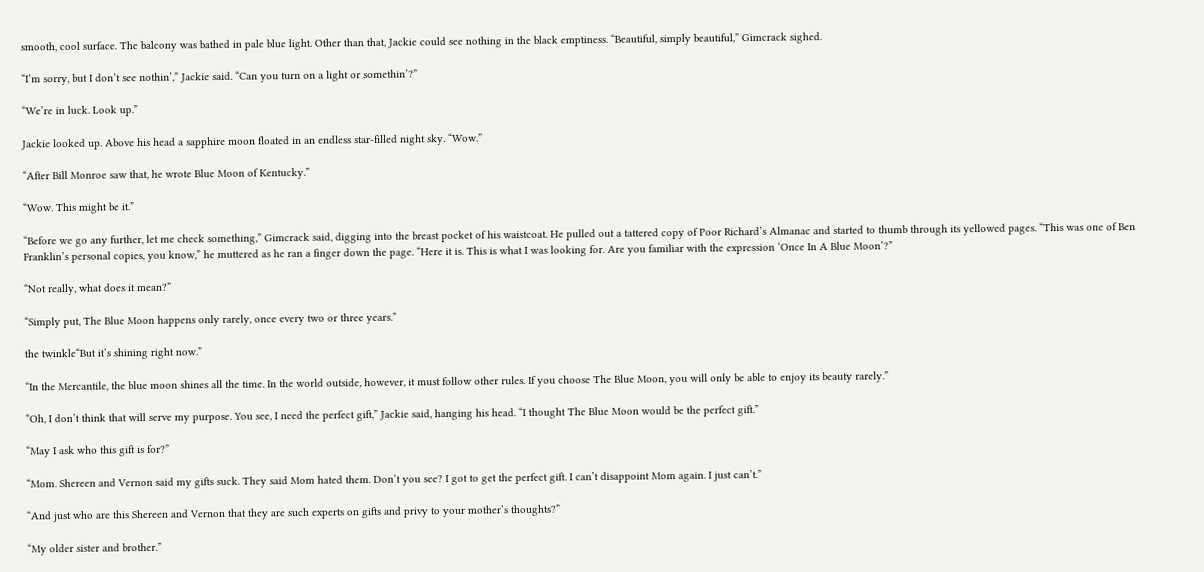smooth, cool surface. The balcony was bathed in pale blue light. Other than that, Jackie could see nothing in the black emptiness. “Beautiful, simply beautiful,” Gimcrack sighed.

“I’m sorry, but I don’t see nothin’,” Jackie said. “Can you turn on a light or somethin’?”

“We’re in luck. Look up.”

Jackie looked up. Above his head a sapphire moon floated in an endless star-filled night sky. “Wow.”

“After Bill Monroe saw that, he wrote Blue Moon of Kentucky.”

“Wow. This might be it.”

“Before we go any further, let me check something,” Gimcrack said, digging into the breast pocket of his waistcoat. He pulled out a tattered copy of Poor Richard’s Almanac and started to thumb through its yellowed pages. “This was one of Ben Franklin’s personal copies, you know,” he muttered as he ran a finger down the page. “Here it is. This is what I was looking for. Are you familiar with the expression ‘Once In A Blue Moon’?”

“Not really, what does it mean?”

“Simply put, The Blue Moon happens only rarely, once every two or three years.”

the twinkle“But it’s shining right now.”

“In the Mercantile, the blue moon shines all the time. In the world outside, however, it must follow other rules. If you choose The Blue Moon, you will only be able to enjoy its beauty rarely.”

“Oh, I don’t think that will serve my purpose. You see, I need the perfect gift,” Jackie said, hanging his head. “I thought The Blue Moon would be the perfect gift.”

“May I ask who this gift is for?”

“Mom. Shereen and Vernon said my gifts suck. They said Mom hated them. Don’t you see? I got to get the perfect gift. I can’t disappoint Mom again. I just can’t.”

“And just who are this Shereen and Vernon that they are such experts on gifts and privy to your mother’s thoughts?”

“My older sister and brother.”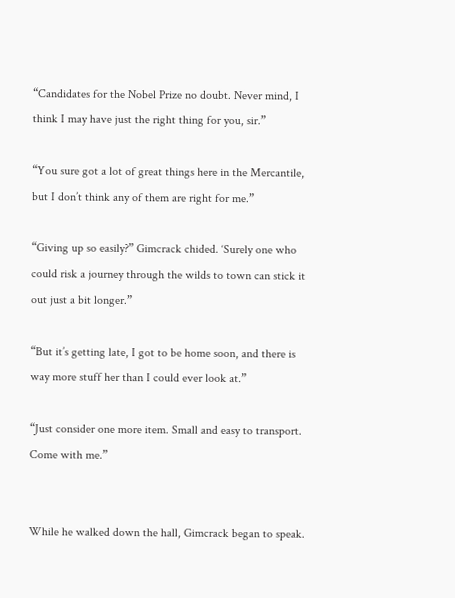“Candidates for the Nobel Prize no doubt. Never mind, I think I may have just the right thing for you, sir.”

“You sure got a lot of great things here in the Mercantile, but I don’t think any of them are right for me.”

“Giving up so easily?” Gimcrack chided. ‘Surely one who could risk a journey through the wilds to town can stick it out just a bit longer.”

“But it’s getting late, I got to be home soon, and there is way more stuff her than I could ever look at.”

“Just consider one more item. Small and easy to transport. Come with me.”


While he walked down the hall, Gimcrack began to speak.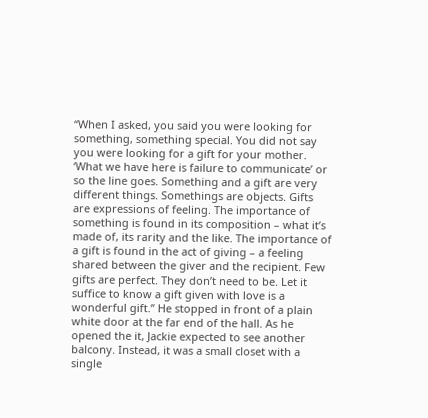“When I asked, you said you were looking for something, something special. You did not say you were looking for a gift for your mother. ‘What we have here is failure to communicate’ or so the line goes. Something and a gift are very different things. Somethings are objects. Gifts are expressions of feeling. The importance of something is found in its composition – what it’s made of, its rarity and the like. The importance of a gift is found in the act of giving – a feeling shared between the giver and the recipient. Few gifts are perfect. They don’t need to be. Let it suffice to know a gift given with love is a wonderful gift.” He stopped in front of a plain white door at the far end of the hall. As he opened the it, Jackie expected to see another balcony. Instead, it was a small closet with a single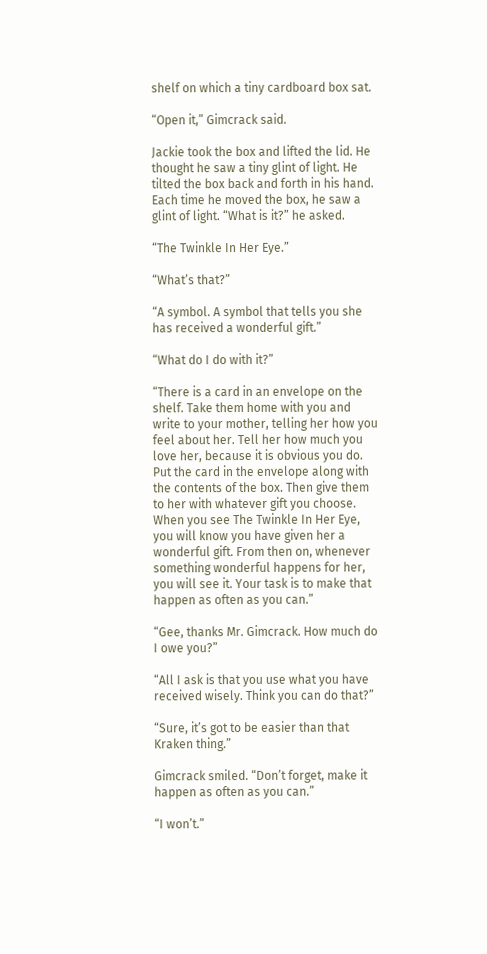shelf on which a tiny cardboard box sat.

“Open it,” Gimcrack said.

Jackie took the box and lifted the lid. He thought he saw a tiny glint of light. He tilted the box back and forth in his hand. Each time he moved the box, he saw a glint of light. “What is it?” he asked.

“The Twinkle In Her Eye.”

“What’s that?”

“A symbol. A symbol that tells you she has received a wonderful gift.”

“What do I do with it?”

“There is a card in an envelope on the shelf. Take them home with you and write to your mother, telling her how you feel about her. Tell her how much you love her, because it is obvious you do. Put the card in the envelope along with the contents of the box. Then give them to her with whatever gift you choose. When you see The Twinkle In Her Eye, you will know you have given her a wonderful gift. From then on, whenever something wonderful happens for her, you will see it. Your task is to make that happen as often as you can.”

“Gee, thanks Mr. Gimcrack. How much do I owe you?”

“All I ask is that you use what you have received wisely. Think you can do that?”

“Sure, it’s got to be easier than that Kraken thing.”

Gimcrack smiled. “Don’t forget, make it happen as often as you can.”

“I won’t.”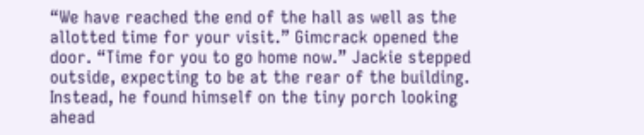“We have reached the end of the hall as well as the allotted time for your visit.” Gimcrack opened the door. “Time for you to go home now.” Jackie stepped outside, expecting to be at the rear of the building. Instead, he found himself on the tiny porch looking ahead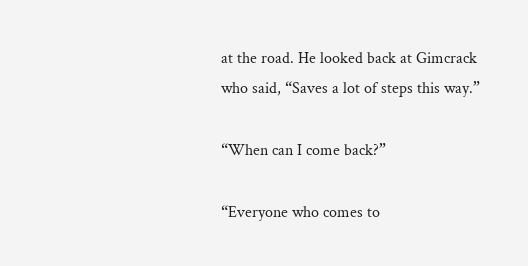at the road. He looked back at Gimcrack who said, “Saves a lot of steps this way.”

“When can I come back?”

“Everyone who comes to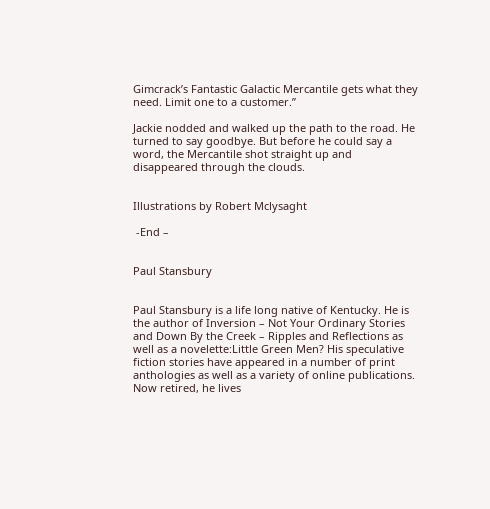Gimcrack’s Fantastic Galactic Mercantile gets what they need. Limit one to a customer.”

Jackie nodded and walked up the path to the road. He turned to say goodbye. But before he could say a word, the Mercantile shot straight up and disappeared through the clouds.


Illustrations by Robert Mclysaght

 -End –


Paul Stansbury


Paul Stansbury is a life long native of Kentucky. He is the author of Inversion – Not Your Ordinary Stories and Down By the Creek – Ripples and Reflections as well as a novelette:Little Green Men? His speculative fiction stories have appeared in a number of print anthologies as well as a variety of online publications. Now retired, he lives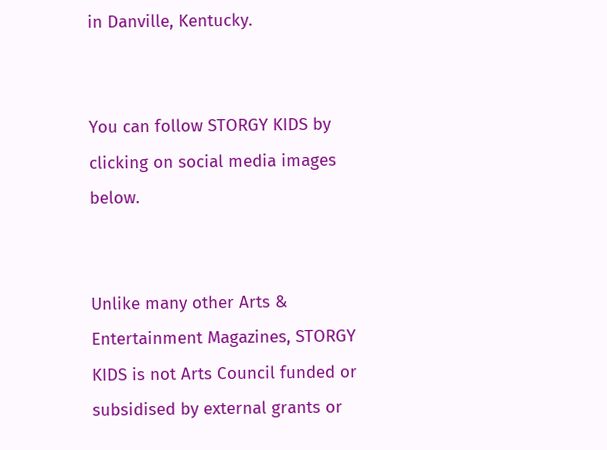in Danville, Kentucky.


You can follow STORGY KIDS by clicking on social media images below.


Unlike many other Arts & Entertainment Magazines, STORGY KIDS is not Arts Council funded or subsidised by external grants or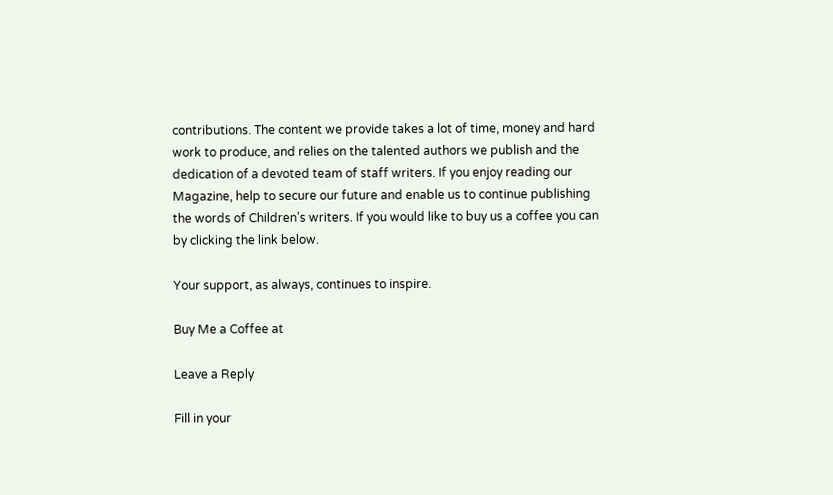contributions. The content we provide takes a lot of time, money and hard work to produce, and relies on the talented authors we publish and the dedication of a devoted team of staff writers. If you enjoy reading our Magazine, help to secure our future and enable us to continue publishing  the words of Children’s writers. If you would like to buy us a coffee you can by clicking the link below.

Your support, as always, continues to inspire.

Buy Me a Coffee at

Leave a Reply

Fill in your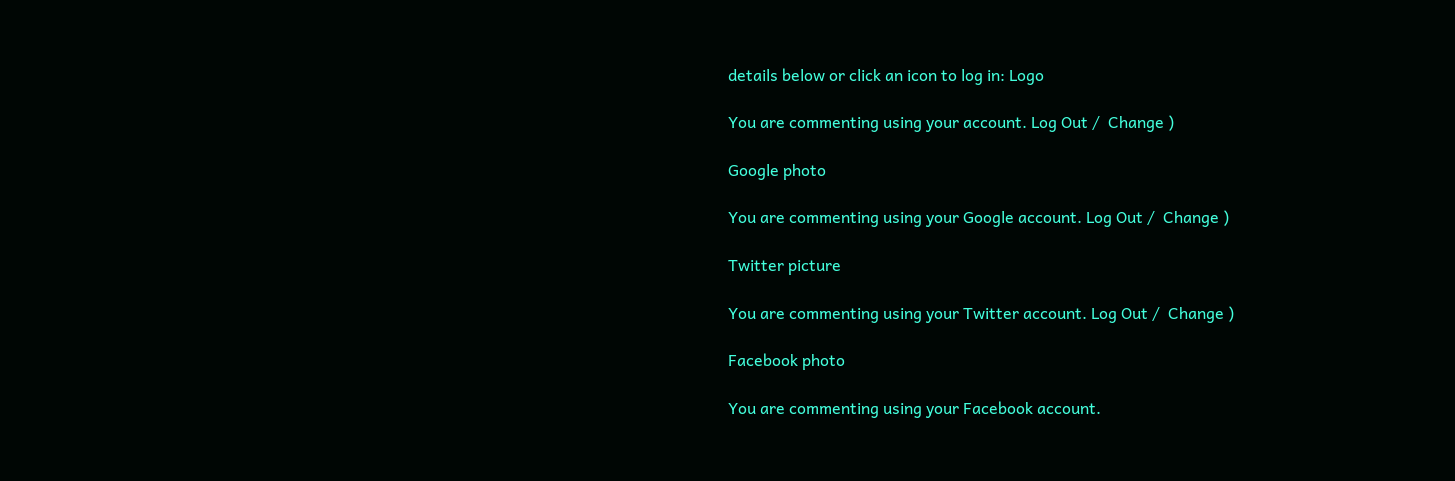details below or click an icon to log in: Logo

You are commenting using your account. Log Out /  Change )

Google photo

You are commenting using your Google account. Log Out /  Change )

Twitter picture

You are commenting using your Twitter account. Log Out /  Change )

Facebook photo

You are commenting using your Facebook account.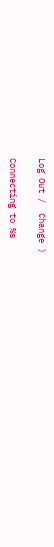Log Out /  Change )

Connecting to %s